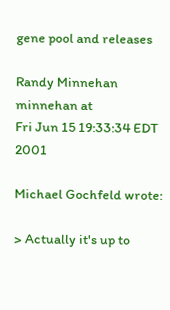gene pool and releases

Randy Minnehan minnehan at
Fri Jun 15 19:33:34 EDT 2001

Michael Gochfeld wrote:

> Actually it's up to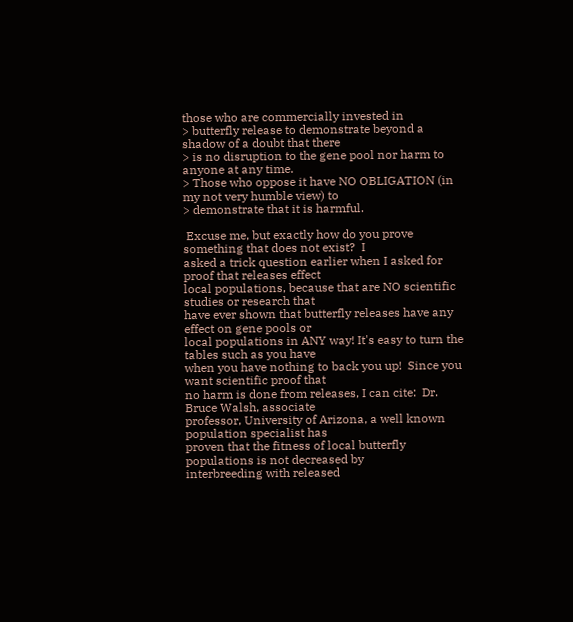those who are commercially invested in
> butterfly release to demonstrate beyond a shadow of a doubt that there
> is no disruption to the gene pool nor harm to anyone at any time.
> Those who oppose it have NO OBLIGATION (in my not very humble view) to
> demonstrate that it is harmful.

 Excuse me, but exactly how do you prove something that does not exist?  I
asked a trick question earlier when I asked for proof that releases effect
local populations, because that are NO scientific studies or research that
have ever shown that butterfly releases have any effect on gene pools or
local populations in ANY way! It's easy to turn the tables such as you have
when you have nothing to back you up!  Since you want scientific proof that
no harm is done from releases, I can cite:  Dr. Bruce Walsh, associate
professor, University of Arizona, a well known population specialist has
proven that the fitness of local butterfly populations is not decreased by
interbreeding with released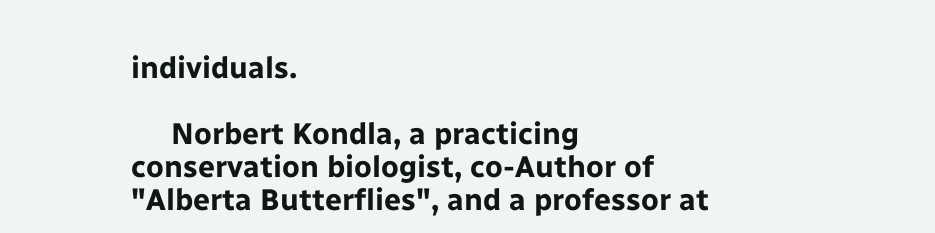individuals.

     Norbert Kondla, a practicing conservation biologist, co-Author of
"Alberta Butterflies", and a professor at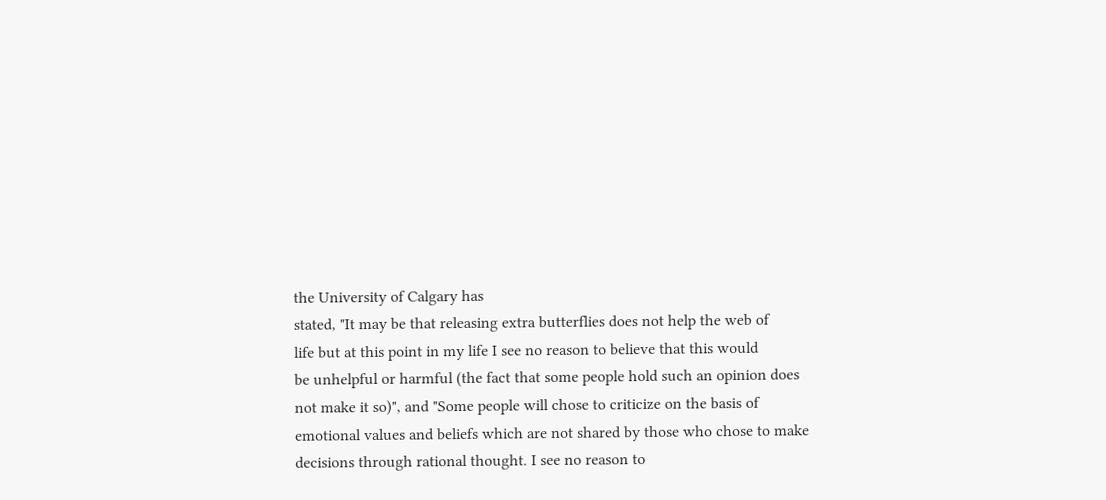the University of Calgary has
stated, "It may be that releasing extra butterflies does not help the web of
life but at this point in my life I see no reason to believe that this would
be unhelpful or harmful (the fact that some people hold such an opinion does
not make it so)", and "Some people will chose to criticize on the basis of
emotional values and beliefs which are not shared by those who chose to make
decisions through rational thought. I see no reason to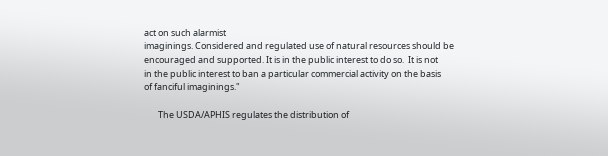act on such alarmist
imaginings. Considered and regulated use of natural resources should be
encouraged and supported. It is in the public interest to do so.  It is not
in the public interest to ban a particular commercial activity on the basis
of fanciful imaginings."

       The USDA/APHIS regulates the distribution of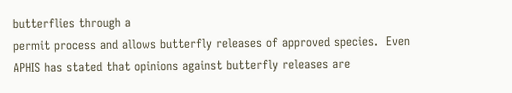butterflies through a
permit process and allows butterfly releases of approved species.  Even
APHIS has stated that opinions against butterfly releases are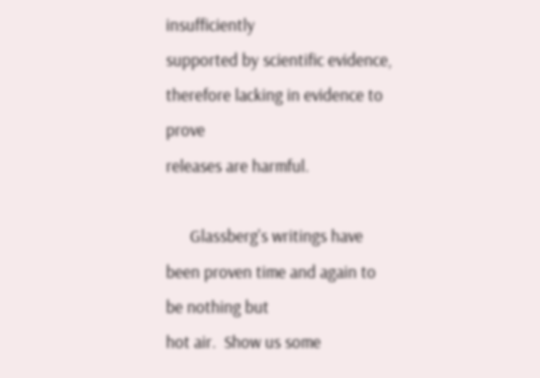insufficiently
supported by scientific evidence, therefore lacking in evidence to prove
releases are harmful.

      Glassberg's writings have been proven time and again to be nothing but
hot air.  Show us some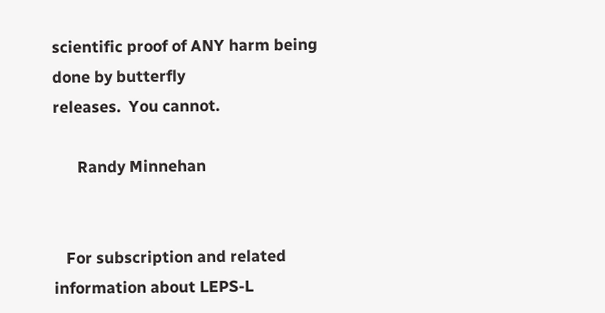scientific proof of ANY harm being done by butterfly
releases.  You cannot.

      Randy Minnehan


   For subscription and related information about LEPS-L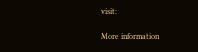visit:

More information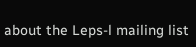about the Leps-l mailing list